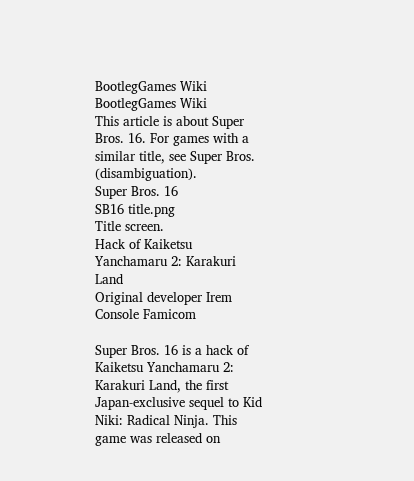BootlegGames Wiki
BootlegGames Wiki
This article is about Super Bros. 16. For games with a similar title, see Super Bros. (disambiguation).
Super Bros. 16
SB16 title.png
Title screen.
Hack of Kaiketsu Yanchamaru 2: Karakuri Land
Original developer Irem
Console Famicom

Super Bros. 16 is a hack of Kaiketsu Yanchamaru 2: Karakuri Land, the first Japan-exclusive sequel to Kid Niki: Radical Ninja. This game was released on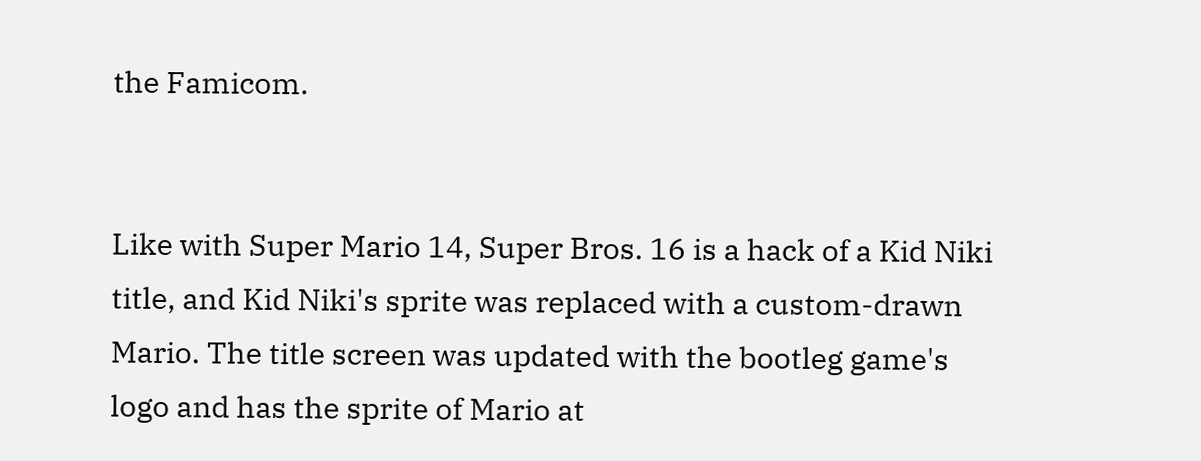the Famicom.


Like with Super Mario 14, Super Bros. 16 is a hack of a Kid Niki title, and Kid Niki's sprite was replaced with a custom-drawn Mario. The title screen was updated with the bootleg game's logo and has the sprite of Mario at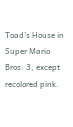Toad's House in Super Mario Bros. 3, except recolored pink.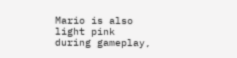Mario is also light pink during gameplay,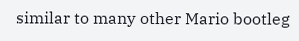similar to many other Mario bootleg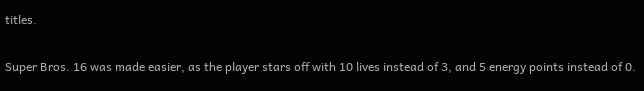titles.

Super Bros. 16 was made easier, as the player stars off with 10 lives instead of 3, and 5 energy points instead of 0.